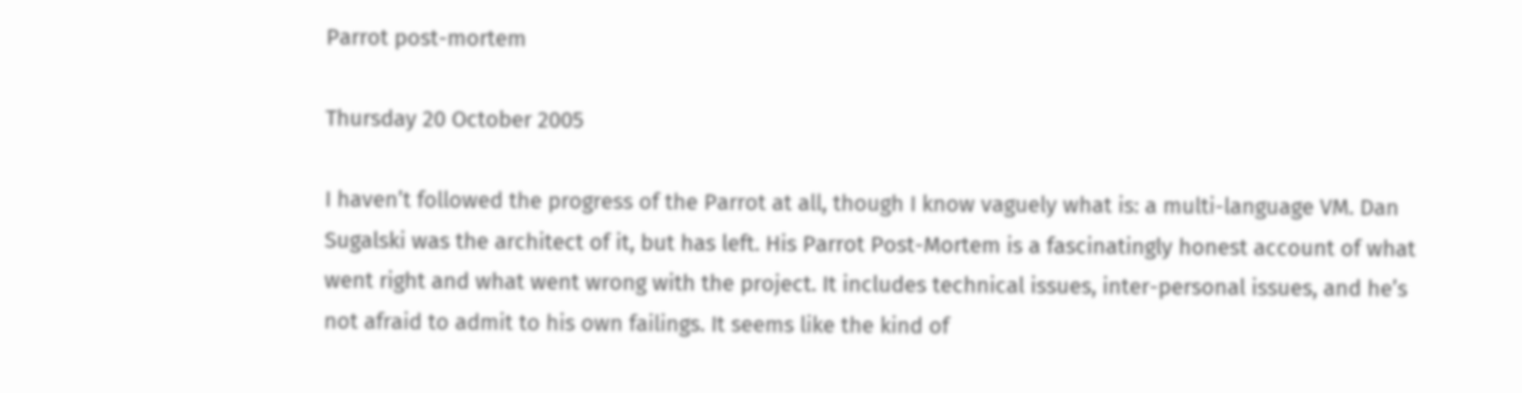Parrot post-mortem

Thursday 20 October 2005

I haven’t followed the progress of the Parrot at all, though I know vaguely what is: a multi-language VM. Dan Sugalski was the architect of it, but has left. His Parrot Post-Mortem is a fascinatingly honest account of what went right and what went wrong with the project. It includes technical issues, inter-personal issues, and he’s not afraid to admit to his own failings. It seems like the kind of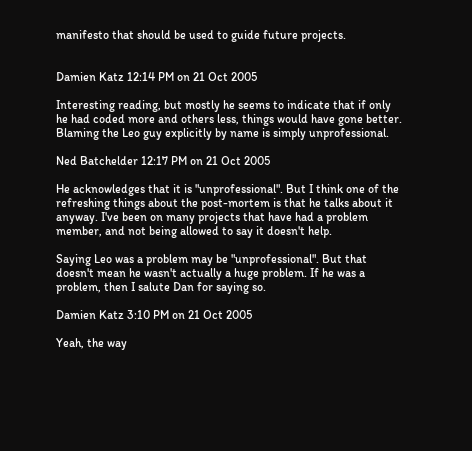manifesto that should be used to guide future projects.


Damien Katz 12:14 PM on 21 Oct 2005

Interesting reading, but mostly he seems to indicate that if only he had coded more and others less, things would have gone better. Blaming the Leo guy explicitly by name is simply unprofessional.

Ned Batchelder 12:17 PM on 21 Oct 2005

He acknowledges that it is "unprofessional". But I think one of the refreshing things about the post-mortem is that he talks about it anyway. I've been on many projects that have had a problem member, and not being allowed to say it doesn't help.

Saying Leo was a problem may be "unprofessional". But that doesn't mean he wasn't actually a huge problem. If he was a problem, then I salute Dan for saying so.

Damien Katz 3:10 PM on 21 Oct 2005

Yeah, the way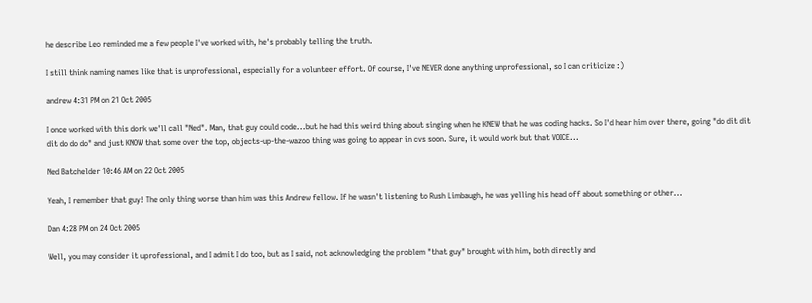he describe Leo reminded me a few people I've worked with, he's probably telling the truth.

I still think naming names like that is unprofessional, especially for a volunteer effort. Of course, I've NEVER done anything unprofessional, so I can criticize :)

andrew 4:31 PM on 21 Oct 2005

I once worked with this dork we'll call "Ned". Man, that guy could code...but he had this weird thing about singing when he KNEW that he was coding hacks. So I'd hear him over there, going "do dit dit dit do do do" and just KNOW that some over the top, objects-up-the-wazoo thing was going to appear in cvs soon. Sure, it would work but that VOICE...

Ned Batchelder 10:46 AM on 22 Oct 2005

Yeah, I remember that guy! The only thing worse than him was this Andrew fellow. If he wasn't listening to Rush Limbaugh, he was yelling his head off about something or other...

Dan 4:28 PM on 24 Oct 2005

Well, you may consider it uprofessional, and I admit I do too, but as I said, not acknowledging the problem "that guy" brought with him, both directly and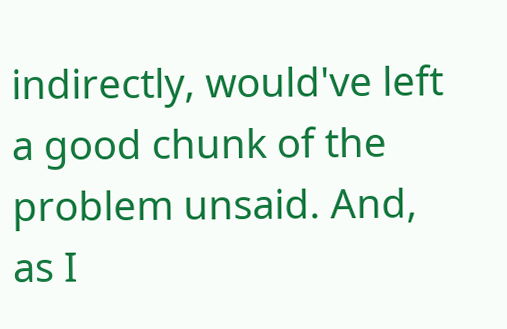indirectly, would've left a good chunk of the problem unsaid. And, as I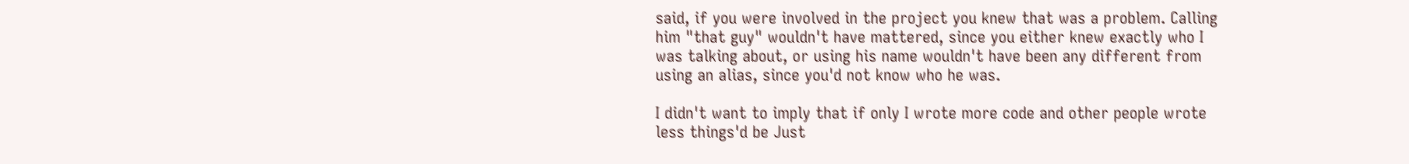said, if you were involved in the project you knew that was a problem. Calling him "that guy" wouldn't have mattered, since you either knew exactly who I was talking about, or using his name wouldn't have been any different from using an alias, since you'd not know who he was.

I didn't want to imply that if only I wrote more code and other people wrote less things'd be Just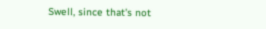Swell, since that's not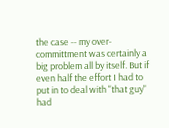the case -- my over-committment was certainly a big problem all by itself. But if even half the effort I had to put in to deal with "that guy" had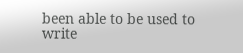been able to be used to write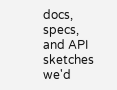docs, specs, and API sketches we'd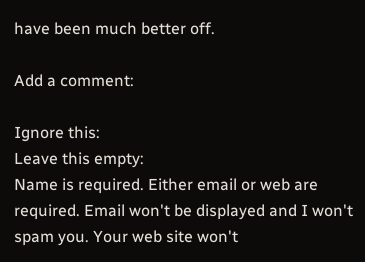have been much better off.

Add a comment:

Ignore this:
Leave this empty:
Name is required. Either email or web are required. Email won't be displayed and I won't spam you. Your web site won't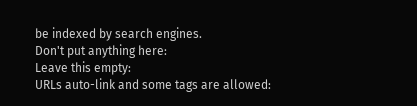be indexed by search engines.
Don't put anything here:
Leave this empty:
URLs auto-link and some tags are allowed: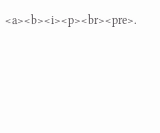<a><b><i><p><br><pre>.